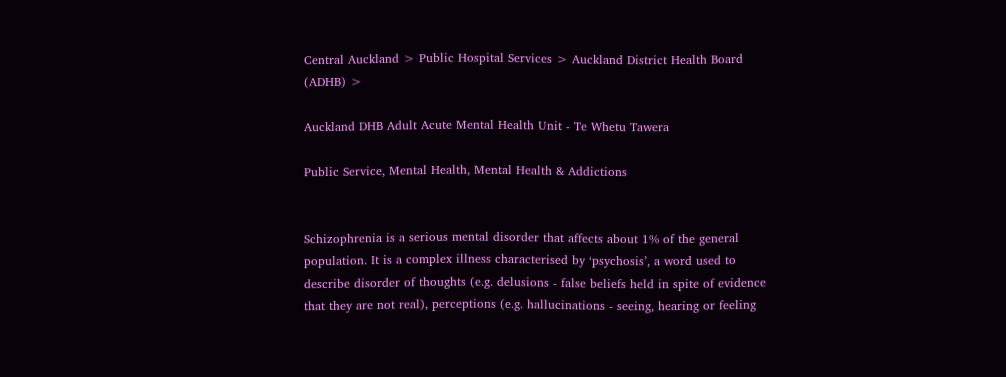Central Auckland > Public Hospital Services > Auckland District Health Board (ADHB) >

Auckland DHB Adult Acute Mental Health Unit - Te Whetu Tawera

Public Service, Mental Health, Mental Health & Addictions


Schizophrenia is a serious mental disorder that affects about 1% of the general population. It is a complex illness characterised by ‘psychosis’, a word used to describe disorder of thoughts (e.g. delusions - false beliefs held in spite of evidence that they are not real), perceptions (e.g. hallucinations - seeing, hearing or feeling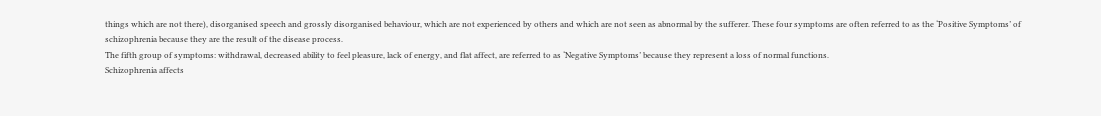things which are not there), disorganised speech and grossly disorganised behaviour, which are not experienced by others and which are not seen as abnormal by the sufferer. These four symptoms are often referred to as the ‘Positive Symptoms’ of schizophrenia because they are the result of the disease process.
The fifth group of symptoms: withdrawal, decreased ability to feel pleasure, lack of energy, and flat affect, are referred to as ‘Negative Symptoms’ because they represent a loss of normal functions.
Schizophrenia affects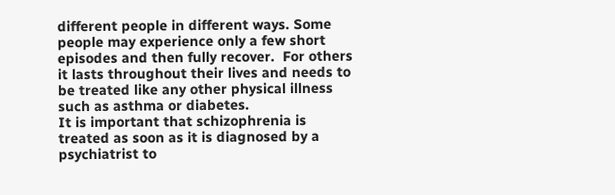different people in different ways. Some people may experience only a few short episodes and then fully recover.  For others it lasts throughout their lives and needs to be treated like any other physical illness such as asthma or diabetes.
It is important that schizophrenia is treated as soon as it is diagnosed by a psychiatrist to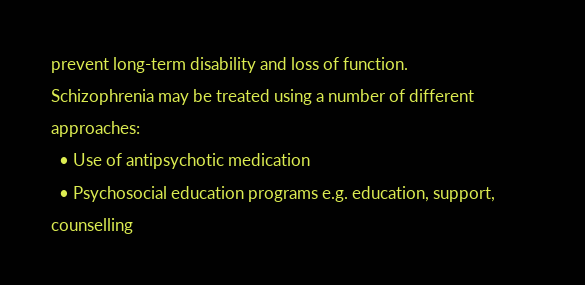prevent long-term disability and loss of function.
Schizophrenia may be treated using a number of different approaches:
  • Use of antipsychotic medication
  • Psychosocial education programs e.g. education, support, counselling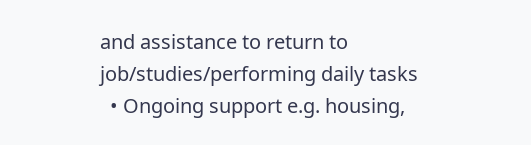and assistance to return to job/studies/performing daily tasks
  • Ongoing support e.g. housing,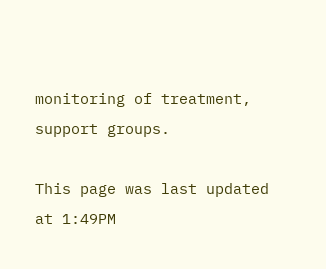monitoring of treatment, support groups.

This page was last updated at 1:49PM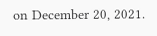on December 20, 2021.